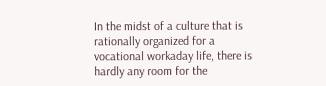In the midst of a culture that is rationally organized for a vocational workaday life, there is hardly any room for the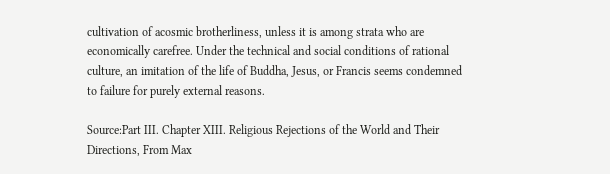cultivation of acosmic brotherliness, unless it is among strata who are economically carefree. Under the technical and social conditions of rational culture, an imitation of the life of Buddha, Jesus, or Francis seems condemned to failure for purely external reasons.

Source:Part III. Chapter XIII. Religious Rejections of the World and Their Directions, From Max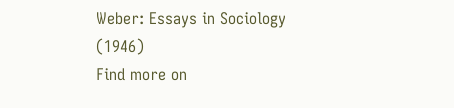Weber: Essays in Sociology (1946)
Find more on